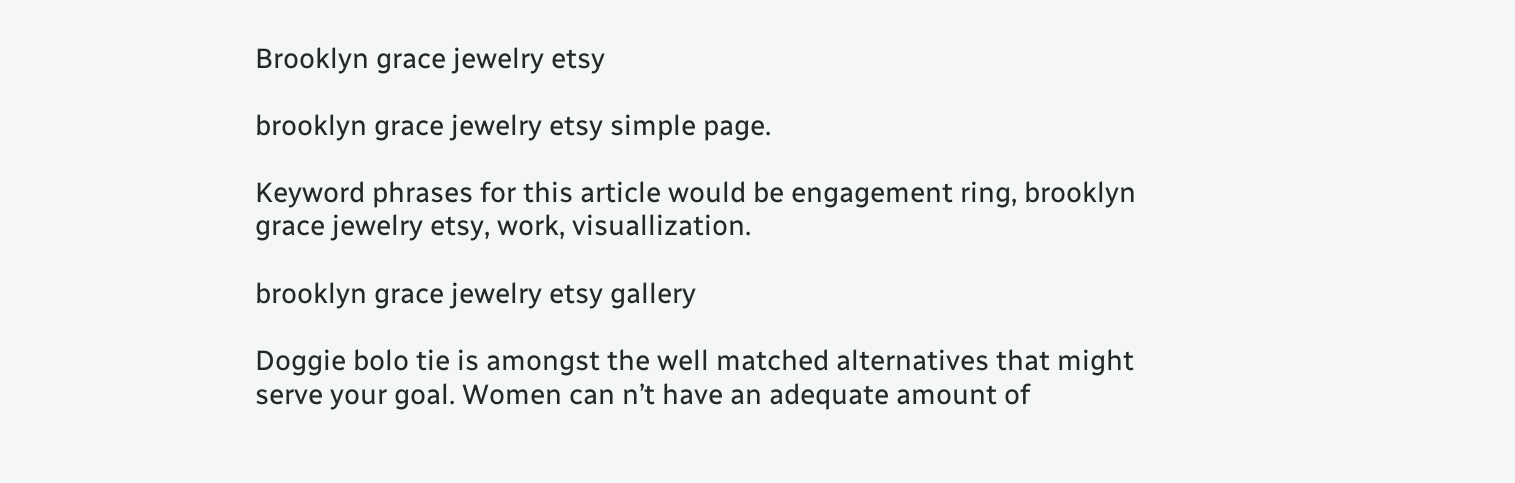Brooklyn grace jewelry etsy

brooklyn grace jewelry etsy simple page.

Keyword phrases for this article would be engagement ring, brooklyn grace jewelry etsy, work, visuallization.

brooklyn grace jewelry etsy gallery

Doggie bolo tie is amongst the well matched alternatives that might serve your goal. Women can n’t have an adequate amount of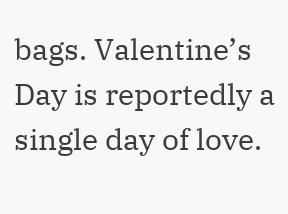bags. Valentine’s Day is reportedly a single day of love.